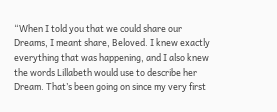“When I told you that we could share our Dreams, I meant share, Beloved. I knew exactly everything that was happening, and I also knew the words Lillabeth would use to describe her Dream. That’s been going on since my very first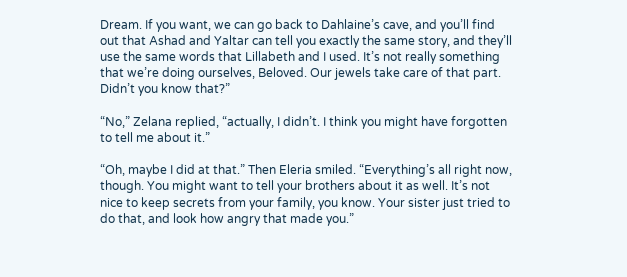Dream. If you want, we can go back to Dahlaine’s cave, and you’ll find out that Ashad and Yaltar can tell you exactly the same story, and they’ll use the same words that Lillabeth and I used. It’s not really something that we’re doing ourselves, Beloved. Our jewels take care of that part. Didn’t you know that?”

“No,” Zelana replied, “actually, I didn’t. I think you might have forgotten to tell me about it.”

“Oh, maybe I did at that.” Then Eleria smiled. “Everything’s all right now, though. You might want to tell your brothers about it as well. It’s not nice to keep secrets from your family, you know. Your sister just tried to do that, and look how angry that made you.”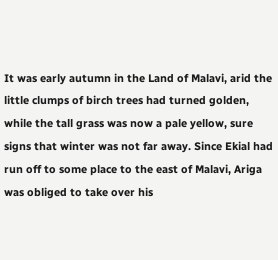It was early autumn in the Land of Malavi, arid the little clumps of birch trees had turned golden, while the tall grass was now a pale yellow, sure signs that winter was not far away. Since Ekial had run off to some place to the east of Malavi, Ariga was obliged to take over his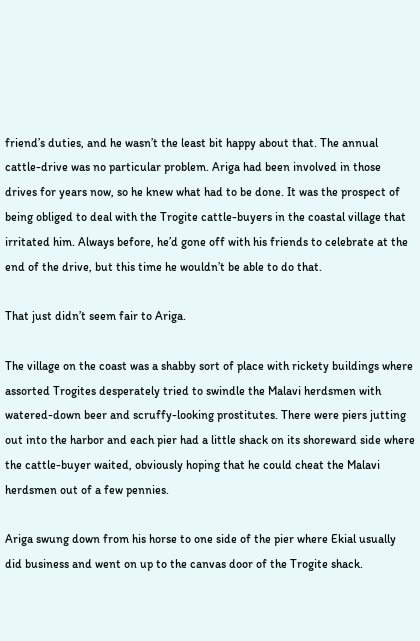friend’s duties, and he wasn’t the least bit happy about that. The annual cattle-drive was no particular problem. Ariga had been involved in those drives for years now, so he knew what had to be done. It was the prospect of being obliged to deal with the Trogite cattle-buyers in the coastal village that irritated him. Always before, he’d gone off with his friends to celebrate at the end of the drive, but this time he wouldn’t be able to do that.

That just didn’t seem fair to Ariga.

The village on the coast was a shabby sort of place with rickety buildings where assorted Trogites desperately tried to swindle the Malavi herdsmen with watered-down beer and scruffy-looking prostitutes. There were piers jutting out into the harbor and each pier had a little shack on its shoreward side where the cattle-buyer waited, obviously hoping that he could cheat the Malavi herdsmen out of a few pennies.

Ariga swung down from his horse to one side of the pier where Ekial usually did business and went on up to the canvas door of the Trogite shack.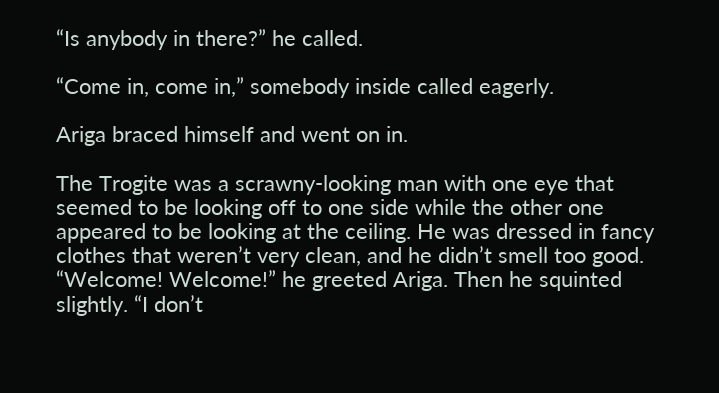“Is anybody in there?” he called.

“Come in, come in,” somebody inside called eagerly.

Ariga braced himself and went on in.

The Trogite was a scrawny-looking man with one eye that seemed to be looking off to one side while the other one appeared to be looking at the ceiling. He was dressed in fancy clothes that weren’t very clean, and he didn’t smell too good. “Welcome! Welcome!” he greeted Ariga. Then he squinted slightly. “I don’t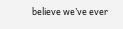believe we’ve ever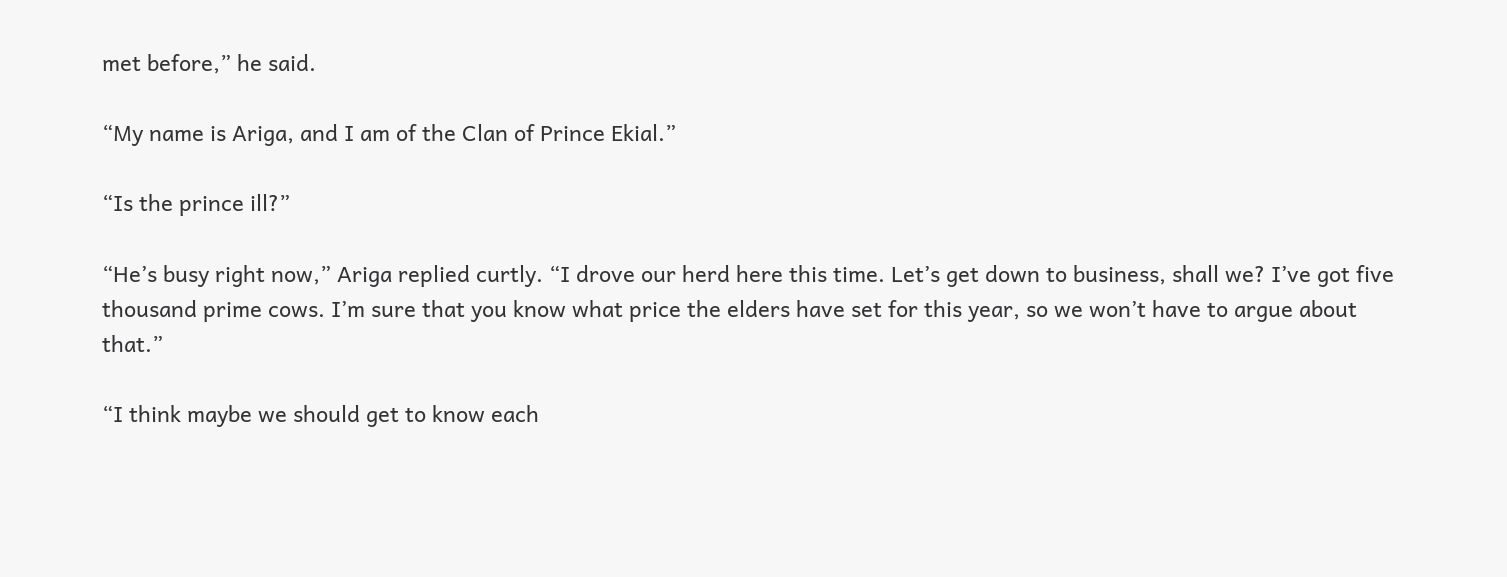met before,” he said.

“My name is Ariga, and I am of the Clan of Prince Ekial.”

“Is the prince ill?”

“He’s busy right now,” Ariga replied curtly. “I drove our herd here this time. Let’s get down to business, shall we? I’ve got five thousand prime cows. I’m sure that you know what price the elders have set for this year, so we won’t have to argue about that.”

“I think maybe we should get to know each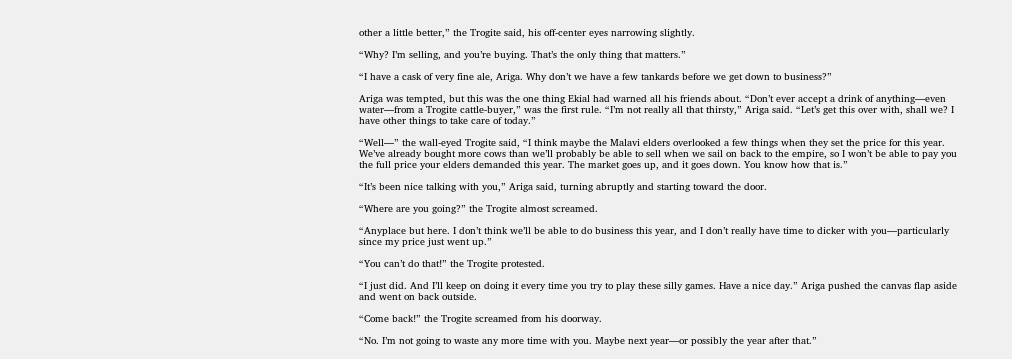other a little better,” the Trogite said, his off-center eyes narrowing slightly.

“Why? I’m selling, and you’re buying. That’s the only thing that matters.”

“I have a cask of very fine ale, Ariga. Why don’t we have a few tankards before we get down to business?”

Ariga was tempted, but this was the one thing Ekial had warned all his friends about. “Don’t ever accept a drink of anything—even water—from a Trogite cattle-buyer,” was the first rule. “I’m not really all that thirsty,” Ariga said. “Let’s get this over with, shall we? I have other things to take care of today.”

“Well—” the wall-eyed Trogite said, “I think maybe the Malavi elders overlooked a few things when they set the price for this year. We’ve already bought more cows than we’ll probably be able to sell when we sail on back to the empire, so I won’t be able to pay you the full price your elders demanded this year. The market goes up, and it goes down. You know how that is.”

“It’s been nice talking with you,” Ariga said, turning abruptly and starting toward the door.

“Where are you going?” the Trogite almost screamed.

“Anyplace but here. I don’t think we’ll be able to do business this year, and I don’t really have time to dicker with you—particularly since my price just went up.”

“You can’t do that!” the Trogite protested.

“I just did. And I’ll keep on doing it every time you try to play these silly games. Have a nice day.” Ariga pushed the canvas flap aside and went on back outside.

“Come back!” the Trogite screamed from his doorway.

“No. I’m not going to waste any more time with you. Maybe next year—or possibly the year after that.”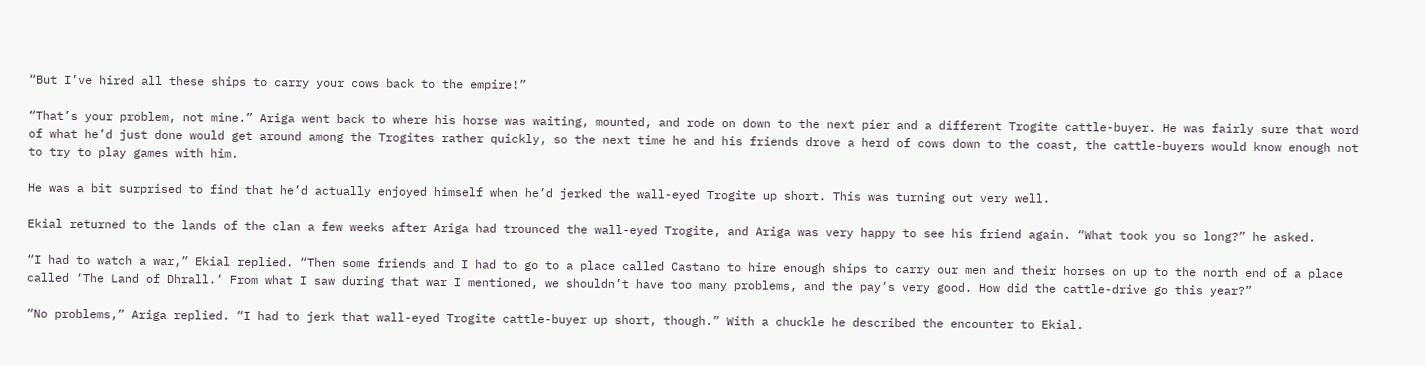“But I’ve hired all these ships to carry your cows back to the empire!”

“That’s your problem, not mine.” Ariga went back to where his horse was waiting, mounted, and rode on down to the next pier and a different Trogite cattle-buyer. He was fairly sure that word of what he’d just done would get around among the Trogites rather quickly, so the next time he and his friends drove a herd of cows down to the coast, the cattle-buyers would know enough not to try to play games with him.

He was a bit surprised to find that he’d actually enjoyed himself when he’d jerked the wall-eyed Trogite up short. This was turning out very well.

Ekial returned to the lands of the clan a few weeks after Ariga had trounced the wall-eyed Trogite, and Ariga was very happy to see his friend again. “What took you so long?” he asked.

“I had to watch a war,” Ekial replied. “Then some friends and I had to go to a place called Castano to hire enough ships to carry our men and their horses on up to the north end of a place called ‘The Land of Dhrall.’ From what I saw during that war I mentioned, we shouldn’t have too many problems, and the pay’s very good. How did the cattle-drive go this year?”

“No problems,” Ariga replied. “I had to jerk that wall-eyed Trogite cattle-buyer up short, though.” With a chuckle he described the encounter to Ekial.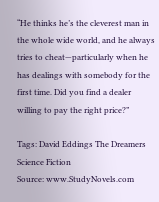“He thinks he’s the cleverest man in the whole wide world, and he always tries to cheat—particularly when he has dealings with somebody for the first time. Did you find a dealer willing to pay the right price?”

Tags: David Eddings The Dreamers Science Fiction
Source: www.StudyNovels.com